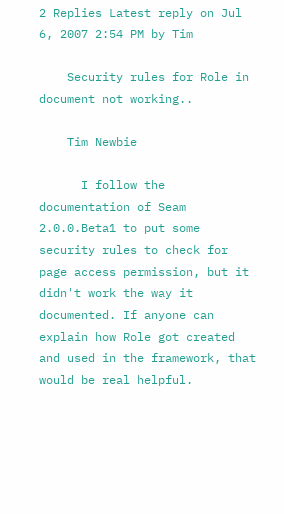2 Replies Latest reply on Jul 6, 2007 2:54 PM by Tim

    Security rules for Role in document not working..

    Tim Newbie

      I follow the documentation of Seam 2.0.0.Beta1 to put some security rules to check for page access permission, but it didn't work the way it documented. If anyone can explain how Role got created and used in the framework, that would be real helpful.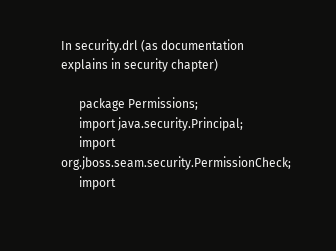In security.drl (as documentation explains in security chapter)

      package Permissions;
      import java.security.Principal;
      import org.jboss.seam.security.PermissionCheck;
      import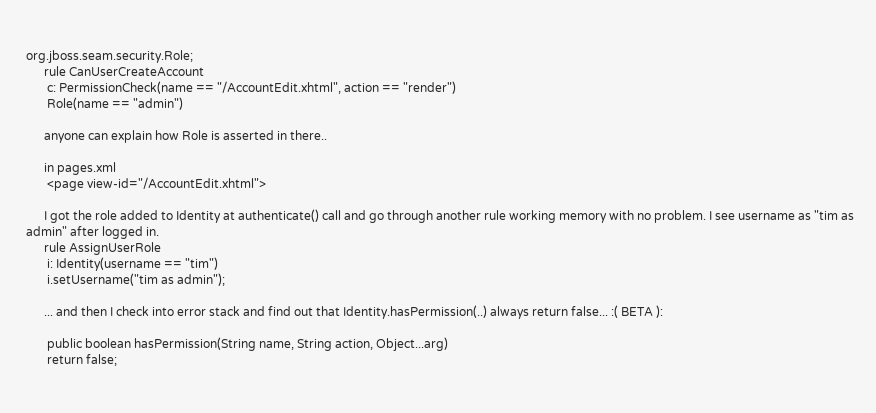org.jboss.seam.security.Role;
      rule CanUserCreateAccount
       c: PermissionCheck(name == "/AccountEdit.xhtml", action == "render")
       Role(name == "admin")

      anyone can explain how Role is asserted in there..

      in pages.xml
       <page view-id="/AccountEdit.xhtml">

      I got the role added to Identity at authenticate() call and go through another rule working memory with no problem. I see username as "tim as admin" after logged in.
      rule AssignUserRole
       i: Identity(username == "tim")
       i.setUsername("tim as admin");

      ... and then I check into error stack and find out that Identity.hasPermission(..) always return false... :( BETA ):

       public boolean hasPermission(String name, String action, Object...arg)
       return false;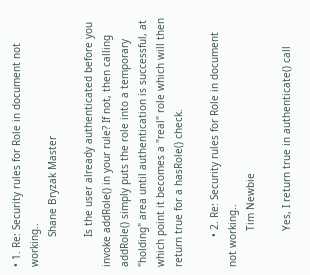• 1. Re: Security rules for Role in document not working..
          Shane Bryzak Master

          Is the user already authenticated before you invoke addRole() in your rule? If not, then calling addRole() simply puts the role into a temporary "holding" area until authentication is successful, at which point it becomes a "real" role which will then return true for a hasRole() check.

          • 2. Re: Security rules for Role in document not working..
            Tim Newbie

            Yes, I return true in authenticate() call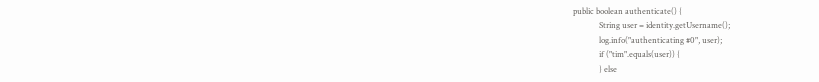public boolean authenticate() {
             String user = identity.getUsername();
             log.info("authenticating #0", user);
             if ("tim".equals(user)) {
             } else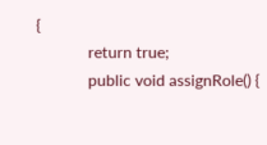{
             return true;
             public void assignRole() {